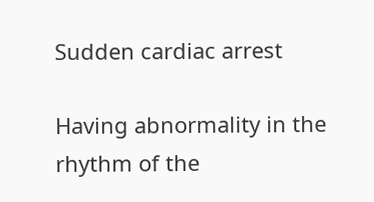Sudden cardiac arrest

Having abnormality in the rhythm of the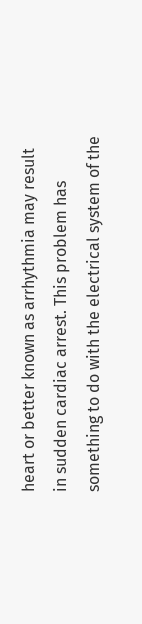heart or better known as arrhythmia may result in sudden cardiac arrest. This problem has something to do with the electrical system of the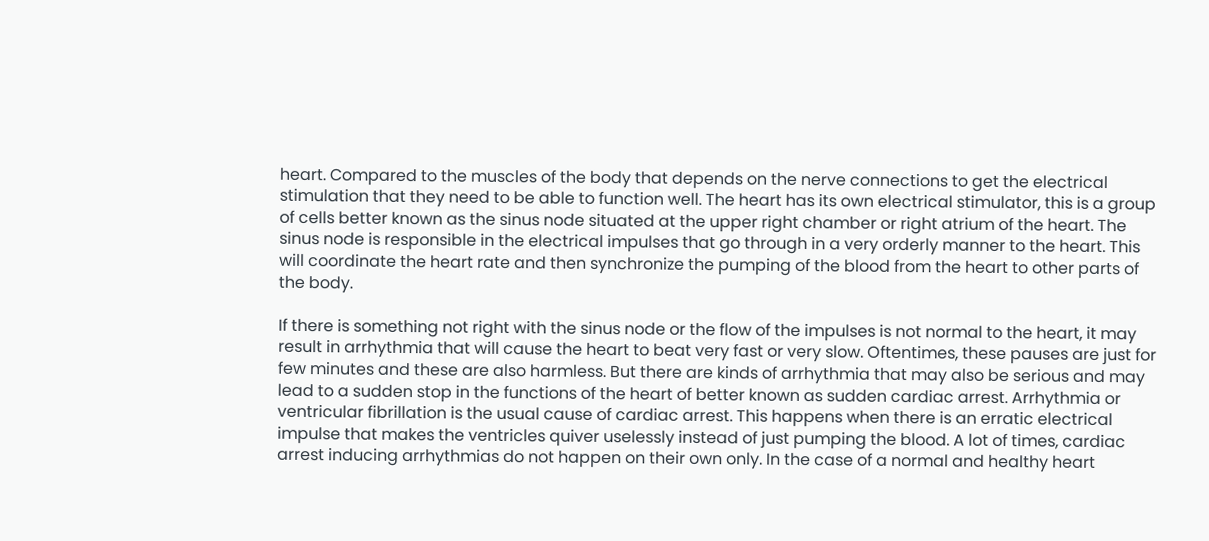heart. Compared to the muscles of the body that depends on the nerve connections to get the electrical stimulation that they need to be able to function well. The heart has its own electrical stimulator, this is a group of cells better known as the sinus node situated at the upper right chamber or right atrium of the heart. The sinus node is responsible in the electrical impulses that go through in a very orderly manner to the heart. This will coordinate the heart rate and then synchronize the pumping of the blood from the heart to other parts of the body.

If there is something not right with the sinus node or the flow of the impulses is not normal to the heart, it may result in arrhythmia that will cause the heart to beat very fast or very slow. Oftentimes, these pauses are just for few minutes and these are also harmless. But there are kinds of arrhythmia that may also be serious and may lead to a sudden stop in the functions of the heart of better known as sudden cardiac arrest. Arrhythmia or ventricular fibrillation is the usual cause of cardiac arrest. This happens when there is an erratic electrical impulse that makes the ventricles quiver uselessly instead of just pumping the blood. A lot of times, cardiac arrest inducing arrhythmias do not happen on their own only. In the case of a normal and healthy heart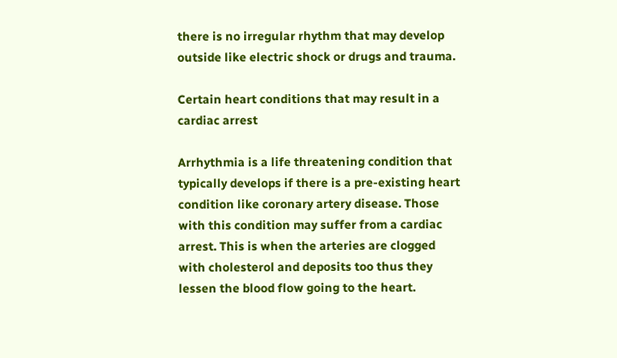there is no irregular rhythm that may develop outside like electric shock or drugs and trauma.

Certain heart conditions that may result in a cardiac arrest

Arrhythmia is a life threatening condition that typically develops if there is a pre-existing heart condition like coronary artery disease. Those with this condition may suffer from a cardiac arrest. This is when the arteries are clogged with cholesterol and deposits too thus they lessen the blood flow going to the heart.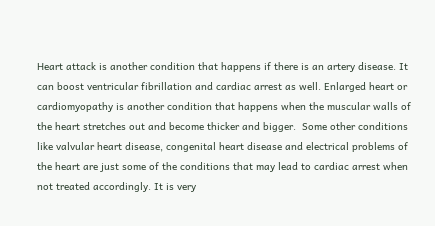Heart attack is another condition that happens if there is an artery disease. It can boost ventricular fibrillation and cardiac arrest as well. Enlarged heart or cardiomyopathy is another condition that happens when the muscular walls of the heart stretches out and become thicker and bigger.  Some other conditions like valvular heart disease, congenital heart disease and electrical problems of the heart are just some of the conditions that may lead to cardiac arrest when not treated accordingly. It is very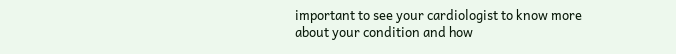important to see your cardiologist to know more about your condition and how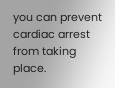you can prevent cardiac arrest from taking place.